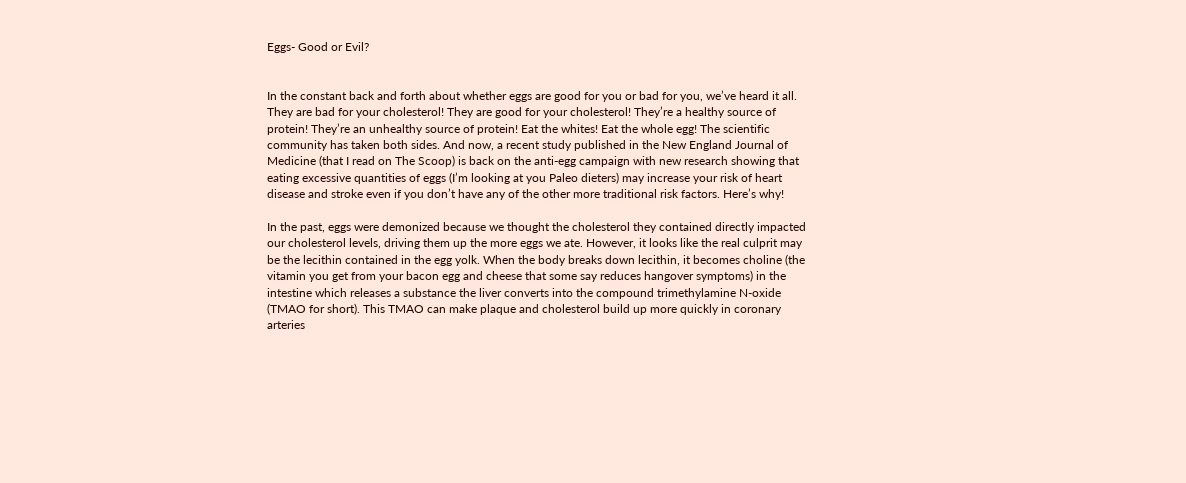Eggs- Good or Evil?


In the constant back and forth about whether eggs are good for you or bad for you, we’ve heard it all. They are bad for your cholesterol! They are good for your cholesterol! They’re a healthy source of protein! They’re an unhealthy source of protein! Eat the whites! Eat the whole egg! The scientific community has taken both sides. And now, a recent study published in the New England Journal of Medicine (that I read on The Scoop) is back on the anti-egg campaign with new research showing that eating excessive quantities of eggs (I’m looking at you Paleo dieters) may increase your risk of heart disease and stroke even if you don’t have any of the other more traditional risk factors. Here’s why!

In the past, eggs were demonized because we thought the cholesterol they contained directly impacted our cholesterol levels, driving them up the more eggs we ate. However, it looks like the real culprit may be the lecithin contained in the egg yolk. When the body breaks down lecithin, it becomes choline (the vitamin you get from your bacon egg and cheese that some say reduces hangover symptoms) in the intestine which releases a substance the liver converts into the compound trimethylamine N-oxide (TMAO for short). This TMAO can make plaque and cholesterol build up more quickly in coronary arteries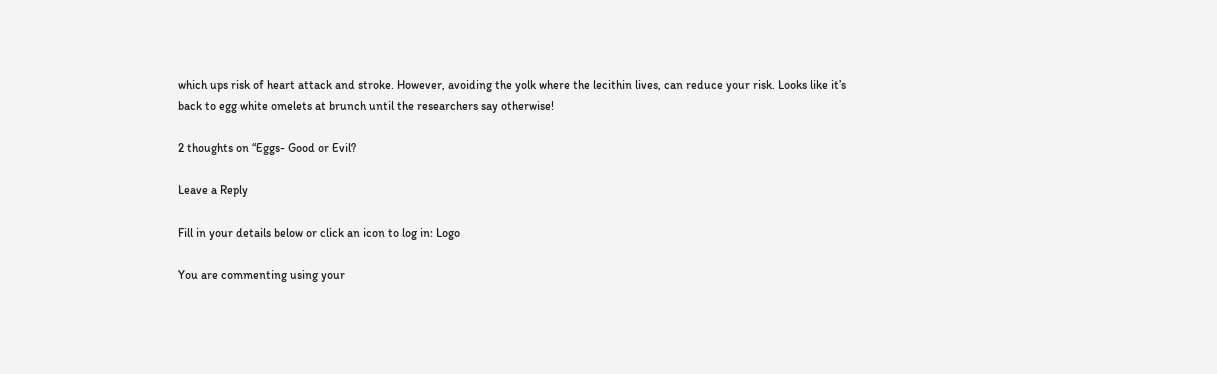which ups risk of heart attack and stroke. However, avoiding the yolk where the lecithin lives, can reduce your risk. Looks like it’s back to egg white omelets at brunch until the researchers say otherwise!

2 thoughts on “Eggs- Good or Evil?

Leave a Reply

Fill in your details below or click an icon to log in: Logo

You are commenting using your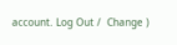account. Log Out /  Change )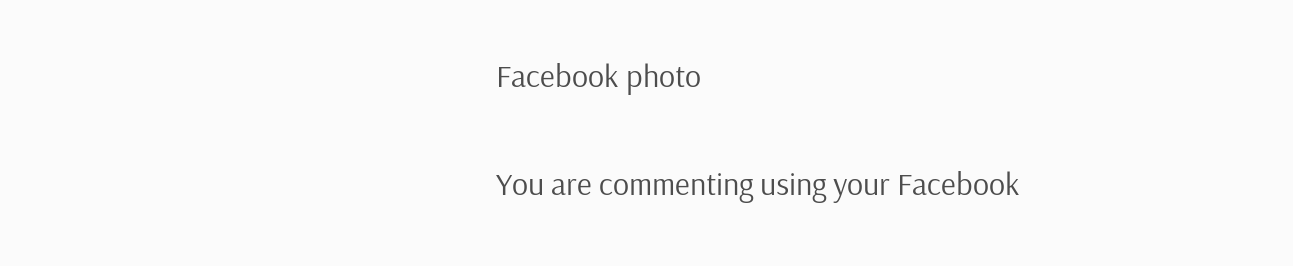Facebook photo

You are commenting using your Facebook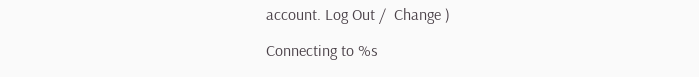account. Log Out /  Change )

Connecting to %s